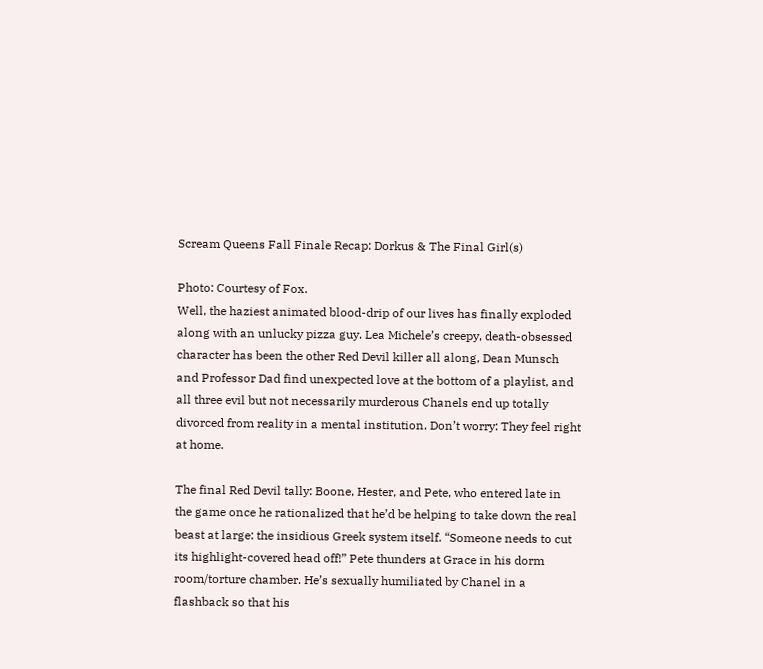Scream Queens Fall Finale Recap: Dorkus & The Final Girl(s)

Photo: Courtesy of Fox.
Well, the haziest animated blood-drip of our lives has finally exploded along with an unlucky pizza guy. Lea Michele’s creepy, death-obsessed character has been the other Red Devil killer all along, Dean Munsch and Professor Dad find unexpected love at the bottom of a playlist, and all three evil but not necessarily murderous Chanels end up totally divorced from reality in a mental institution. Don’t worry: They feel right at home.

The final Red Devil tally: Boone, Hester, and Pete, who entered late in the game once he rationalized that he’d be helping to take down the real beast at large: the insidious Greek system itself. “Someone needs to cut its highlight-covered head off!” Pete thunders at Grace in his dorm room/torture chamber. He’s sexually humiliated by Chanel in a flashback so that his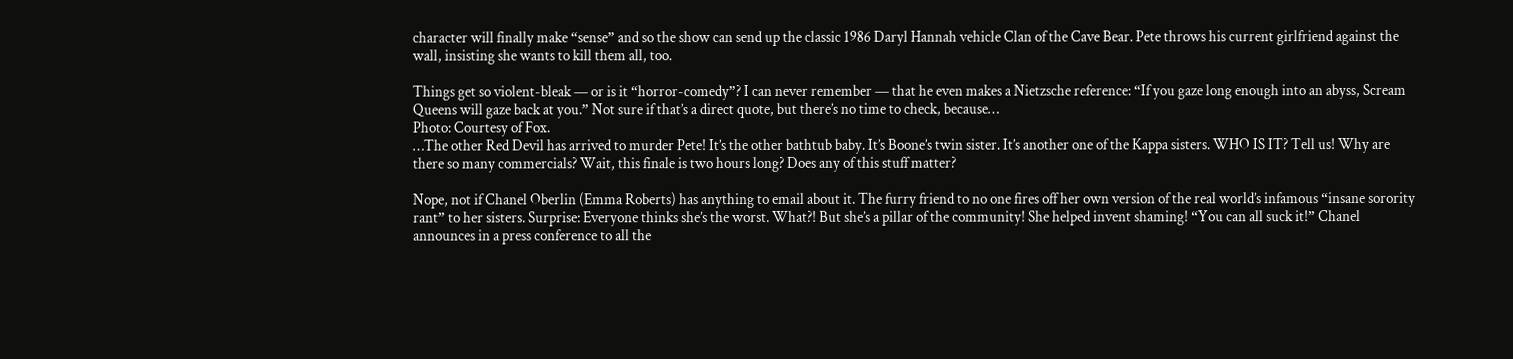character will finally make “sense” and so the show can send up the classic 1986 Daryl Hannah vehicle Clan of the Cave Bear. Pete throws his current girlfriend against the wall, insisting she wants to kill them all, too.

Things get so violent-bleak — or is it “horror-comedy”? I can never remember — that he even makes a Nietzsche reference: “If you gaze long enough into an abyss, Scream Queens will gaze back at you.” Not sure if that’s a direct quote, but there’s no time to check, because…
Photo: Courtesy of Fox.
…The other Red Devil has arrived to murder Pete! It’s the other bathtub baby. It’s Boone’s twin sister. It’s another one of the Kappa sisters. WHO IS IT? Tell us! Why are there so many commercials? Wait, this finale is two hours long? Does any of this stuff matter?

Nope, not if Chanel Oberlin (Emma Roberts) has anything to email about it. The furry friend to no one fires off her own version of the real world’s infamous “insane sorority rant” to her sisters. Surprise: Everyone thinks she’s the worst. What?! But she’s a pillar of the community! She helped invent shaming! “You can all suck it!” Chanel announces in a press conference to all the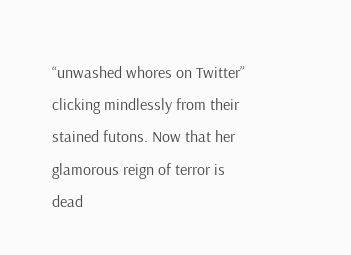“unwashed whores on Twitter” clicking mindlessly from their stained futons. Now that her glamorous reign of terror is dead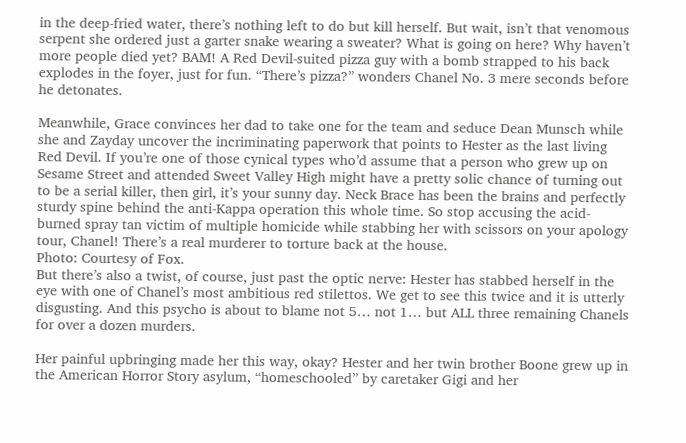in the deep-fried water, there’s nothing left to do but kill herself. But wait, isn’t that venomous serpent she ordered just a garter snake wearing a sweater? What is going on here? Why haven’t more people died yet? BAM! A Red Devil-suited pizza guy with a bomb strapped to his back explodes in the foyer, just for fun. “There’s pizza?” wonders Chanel No. 3 mere seconds before he detonates.

Meanwhile, Grace convinces her dad to take one for the team and seduce Dean Munsch while she and Zayday uncover the incriminating paperwork that points to Hester as the last living Red Devil. If you’re one of those cynical types who’d assume that a person who grew up on Sesame Street and attended Sweet Valley High might have a pretty solic chance of turning out to be a serial killer, then girl, it’s your sunny day. Neck Brace has been the brains and perfectly sturdy spine behind the anti-Kappa operation this whole time. So stop accusing the acid-burned spray tan victim of multiple homicide while stabbing her with scissors on your apology tour, Chanel! There’s a real murderer to torture back at the house.
Photo: Courtesy of Fox.
But there’s also a twist, of course, just past the optic nerve: Hester has stabbed herself in the eye with one of Chanel’s most ambitious red stilettos. We get to see this twice and it is utterly disgusting. And this psycho is about to blame not 5… not 1… but ALL three remaining Chanels for over a dozen murders.

Her painful upbringing made her this way, okay? Hester and her twin brother Boone grew up in the American Horror Story asylum, “homeschooled” by caretaker Gigi and her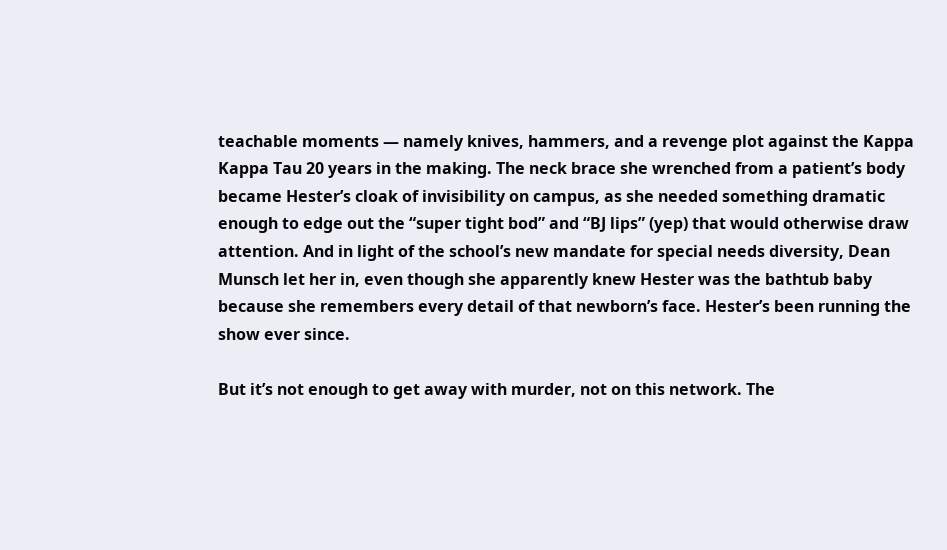teachable moments — namely knives, hammers, and a revenge plot against the Kappa Kappa Tau 20 years in the making. The neck brace she wrenched from a patient’s body became Hester’s cloak of invisibility on campus, as she needed something dramatic enough to edge out the “super tight bod” and “BJ lips” (yep) that would otherwise draw attention. And in light of the school’s new mandate for special needs diversity, Dean Munsch let her in, even though she apparently knew Hester was the bathtub baby because she remembers every detail of that newborn’s face. Hester’s been running the show ever since.

But it’s not enough to get away with murder, not on this network. The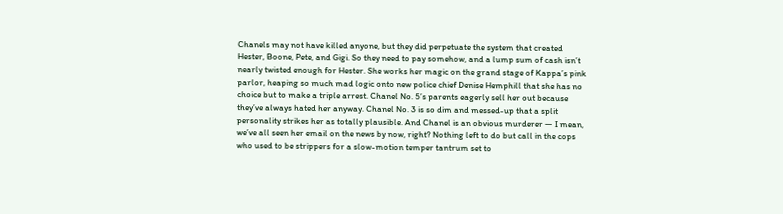Chanels may not have killed anyone, but they did perpetuate the system that created Hester, Boone, Pete, and Gigi. So they need to pay somehow, and a lump sum of cash isn’t nearly twisted enough for Hester. She works her magic on the grand stage of Kappa’s pink parlor, heaping so much mad logic onto new police chief Denise Hemphill that she has no choice but to make a triple arrest. Chanel No. 5’s parents eagerly sell her out because they’ve always hated her anyway. Chanel No. 3 is so dim and messed-up that a split personality strikes her as totally plausible. And Chanel is an obvious murderer — I mean, we’ve all seen her email on the news by now, right? Nothing left to do but call in the cops who used to be strippers for a slow-motion temper tantrum set to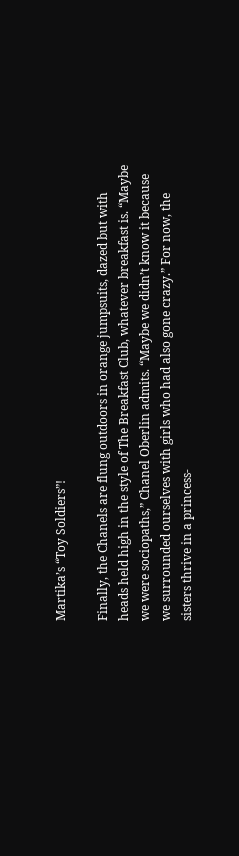Martika’s “Toy Soldiers”!

Finally, the Chanels are flung outdoors in orange jumpsuits, dazed but with heads held high in the style of The Breakfast Club, whatever breakfast is. “Maybe we were sociopaths,” Chanel Oberlin admits. “Maybe we didn’t know it because we surrounded ourselves with girls who had also gone crazy.” For now, the sisters thrive in a princess-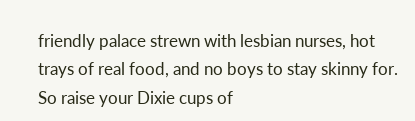friendly palace strewn with lesbian nurses, hot trays of real food, and no boys to stay skinny for. So raise your Dixie cups of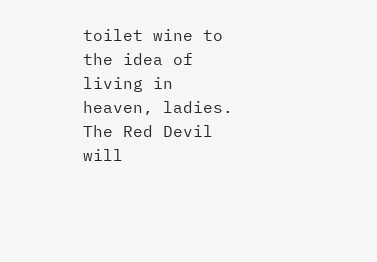toilet wine to the idea of living in heaven, ladies. The Red Devil will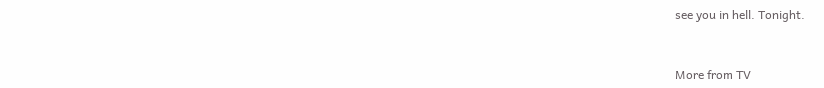see you in hell. Tonight.


More from TV